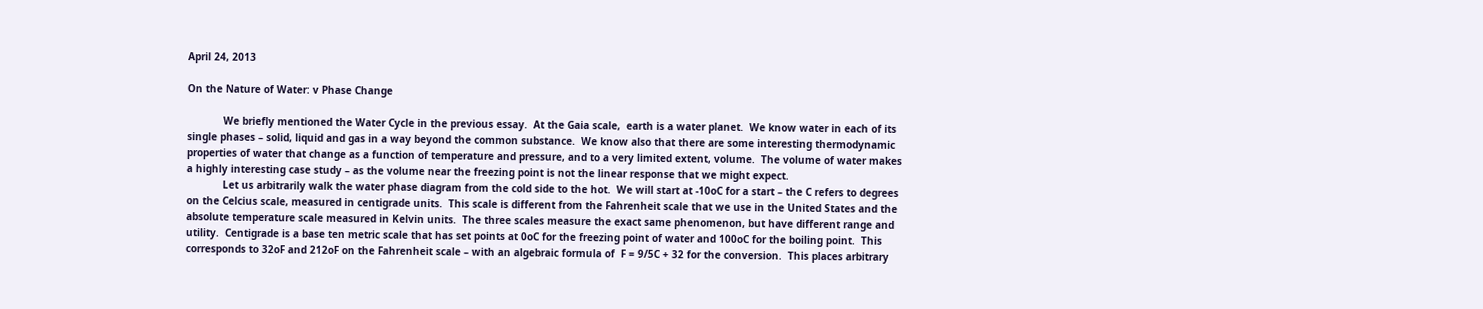April 24, 2013

On the Nature of Water: v Phase Change

            We briefly mentioned the Water Cycle in the previous essay.  At the Gaia scale,  earth is a water planet.  We know water in each of its single phases – solid, liquid and gas in a way beyond the common substance.  We know also that there are some interesting thermodynamic properties of water that change as a function of temperature and pressure, and to a very limited extent, volume.  The volume of water makes a highly interesting case study – as the volume near the freezing point is not the linear response that we might expect.
            Let us arbitrarily walk the water phase diagram from the cold side to the hot.  We will start at -10oC for a start – the C refers to degrees on the Celcius scale, measured in centigrade units.  This scale is different from the Fahrenheit scale that we use in the United States and the absolute temperature scale measured in Kelvin units.  The three scales measure the exact same phenomenon, but have different range and utility.  Centigrade is a base ten metric scale that has set points at 0oC for the freezing point of water and 100oC for the boiling point.  This corresponds to 32oF and 212oF on the Fahrenheit scale – with an algebraic formula of  F = 9/5C + 32 for the conversion.  This places arbitrary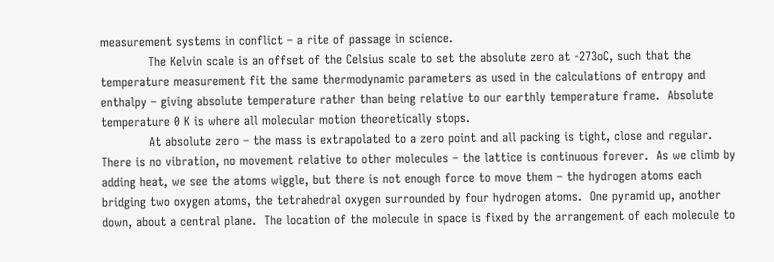measurement systems in conflict – a rite of passage in science.
            The Kelvin scale is an offset of the Celsius scale to set the absolute zero at -273oC, such that the temperature measurement fit the same thermodynamic parameters as used in the calculations of entropy and enthalpy – giving absolute temperature rather than being relative to our earthly temperature frame.  Absolute temperature 0 K is where all molecular motion theoretically stops.
            At absolute zero – the mass is extrapolated to a zero point and all packing is tight, close and regular.  There is no vibration, no movement relative to other molecules – the lattice is continuous forever.  As we climb by adding heat, we see the atoms wiggle, but there is not enough force to move them – the hydrogen atoms each bridging two oxygen atoms, the tetrahedral oxygen surrounded by four hydrogen atoms.  One pyramid up, another down, about a central plane.  The location of the molecule in space is fixed by the arrangement of each molecule to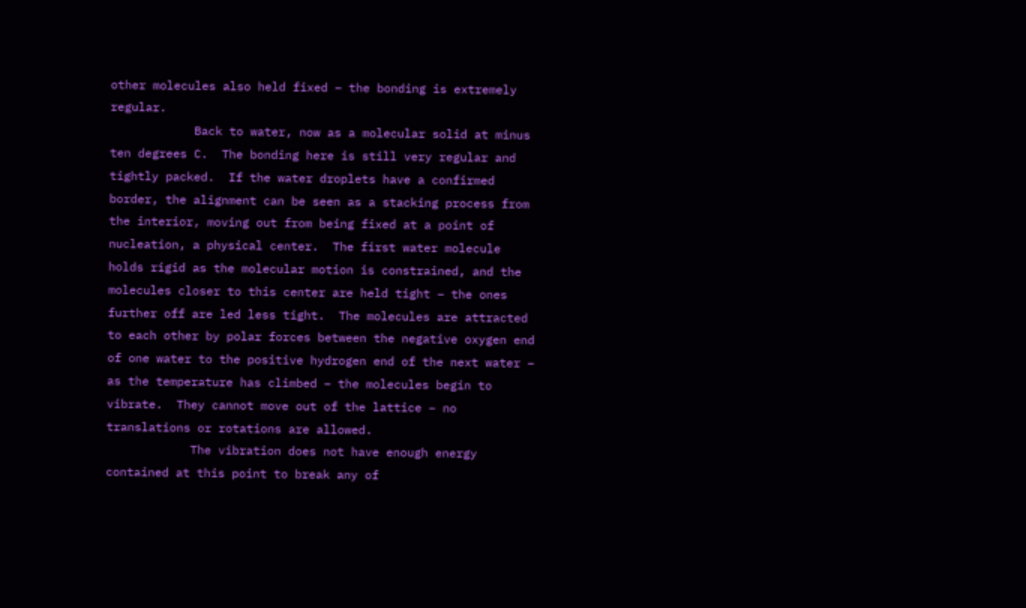other molecules also held fixed – the bonding is extremely regular.
            Back to water, now as a molecular solid at minus ten degrees C.  The bonding here is still very regular and tightly packed.  If the water droplets have a confirmed border, the alignment can be seen as a stacking process from the interior, moving out from being fixed at a point of nucleation, a physical center.  The first water molecule holds rigid as the molecular motion is constrained, and the molecules closer to this center are held tight – the ones further off are led less tight.  The molecules are attracted to each other by polar forces between the negative oxygen end of one water to the positive hydrogen end of the next water – as the temperature has climbed – the molecules begin to vibrate.  They cannot move out of the lattice – no translations or rotations are allowed.
            The vibration does not have enough energy contained at this point to break any of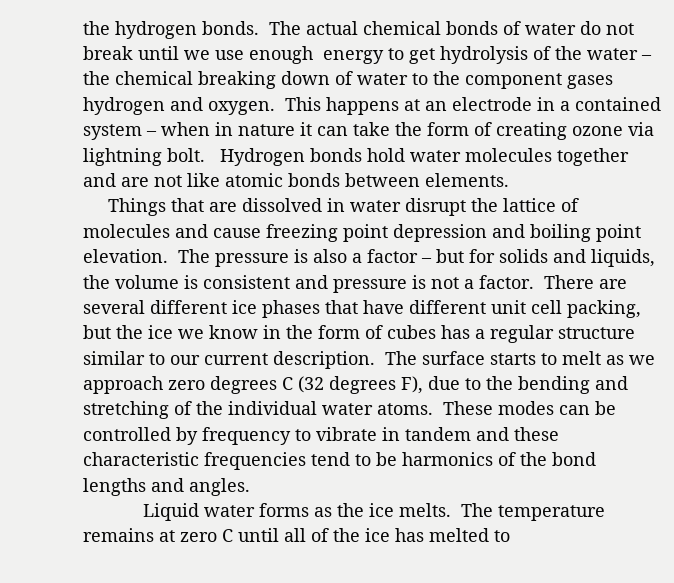the hydrogen bonds.  The actual chemical bonds of water do not break until we use enough  energy to get hydrolysis of the water – the chemical breaking down of water to the component gases hydrogen and oxygen.  This happens at an electrode in a contained system – when in nature it can take the form of creating ozone via lightning bolt.   Hydrogen bonds hold water molecules together and are not like atomic bonds between elements.
     Things that are dissolved in water disrupt the lattice of molecules and cause freezing point depression and boiling point elevation.  The pressure is also a factor – but for solids and liquids, the volume is consistent and pressure is not a factor.  There are several different ice phases that have different unit cell packing, but the ice we know in the form of cubes has a regular structure similar to our current description.  The surface starts to melt as we approach zero degrees C (32 degrees F), due to the bending and stretching of the individual water atoms.  These modes can be controlled by frequency to vibrate in tandem and these characteristic frequencies tend to be harmonics of the bond lengths and angles.
            Liquid water forms as the ice melts.  The temperature remains at zero C until all of the ice has melted to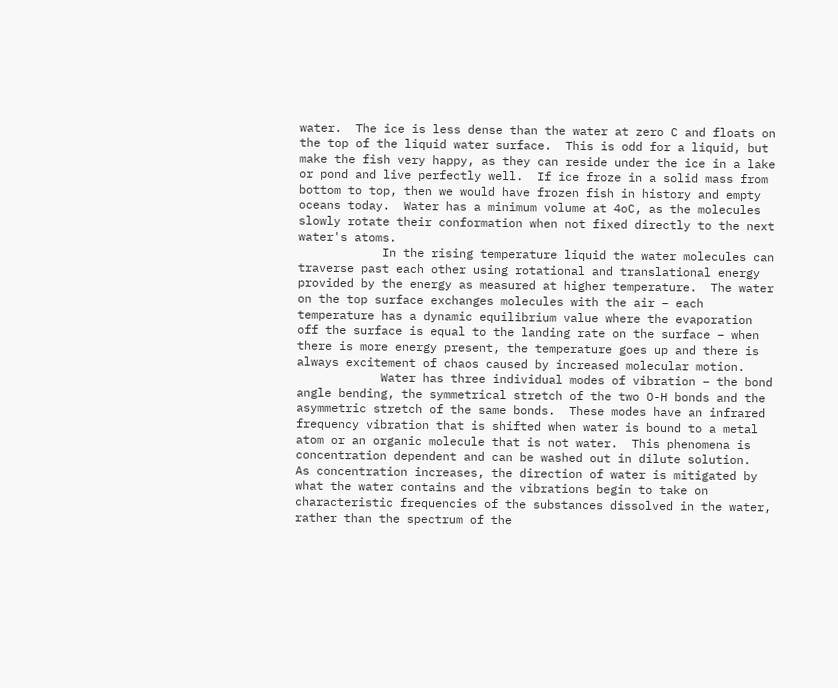water.  The ice is less dense than the water at zero C and floats on the top of the liquid water surface.  This is odd for a liquid, but make the fish very happy, as they can reside under the ice in a lake or pond and live perfectly well.  If ice froze in a solid mass from bottom to top, then we would have frozen fish in history and empty oceans today.  Water has a minimum volume at 4oC, as the molecules slowly rotate their conformation when not fixed directly to the next water's atoms.
            In the rising temperature liquid the water molecules can traverse past each other using rotational and translational energy provided by the energy as measured at higher temperature.  The water on the top surface exchanges molecules with the air – each temperature has a dynamic equilibrium value where the evaporation off the surface is equal to the landing rate on the surface – when there is more energy present, the temperature goes up and there is always excitement of chaos caused by increased molecular motion.
            Water has three individual modes of vibration – the bond angle bending, the symmetrical stretch of the two O-H bonds and the asymmetric stretch of the same bonds.  These modes have an infrared frequency vibration that is shifted when water is bound to a metal atom or an organic molecule that is not water.  This phenomena is concentration dependent and can be washed out in dilute solution.  As concentration increases, the direction of water is mitigated by what the water contains and the vibrations begin to take on characteristic frequencies of the substances dissolved in the water, rather than the spectrum of the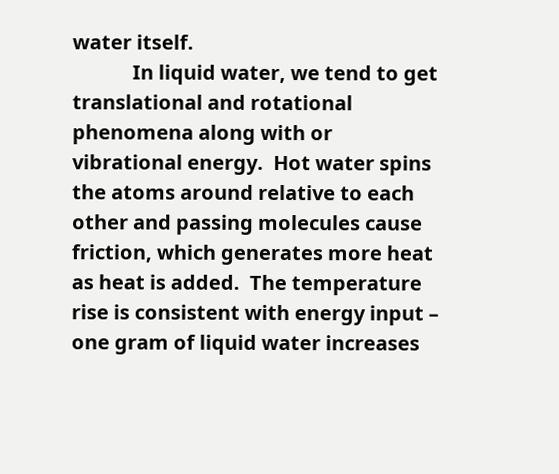water itself.
            In liquid water, we tend to get translational and rotational phenomena along with or vibrational energy.  Hot water spins the atoms around relative to each other and passing molecules cause friction, which generates more heat as heat is added.  The temperature rise is consistent with energy input – one gram of liquid water increases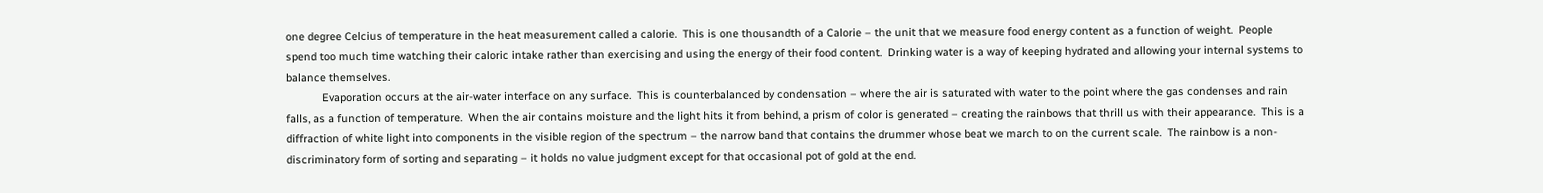one degree Celcius of temperature in the heat measurement called a calorie.  This is one thousandth of a Calorie – the unit that we measure food energy content as a function of weight.  People spend too much time watching their caloric intake rather than exercising and using the energy of their food content.  Drinking water is a way of keeping hydrated and allowing your internal systems to balance themselves.
            Evaporation occurs at the air-water interface on any surface.  This is counterbalanced by condensation – where the air is saturated with water to the point where the gas condenses and rain falls, as a function of temperature.  When the air contains moisture and the light hits it from behind, a prism of color is generated – creating the rainbows that thrill us with their appearance.  This is a diffraction of white light into components in the visible region of the spectrum – the narrow band that contains the drummer whose beat we march to on the current scale.  The rainbow is a non-discriminatory form of sorting and separating – it holds no value judgment except for that occasional pot of gold at the end.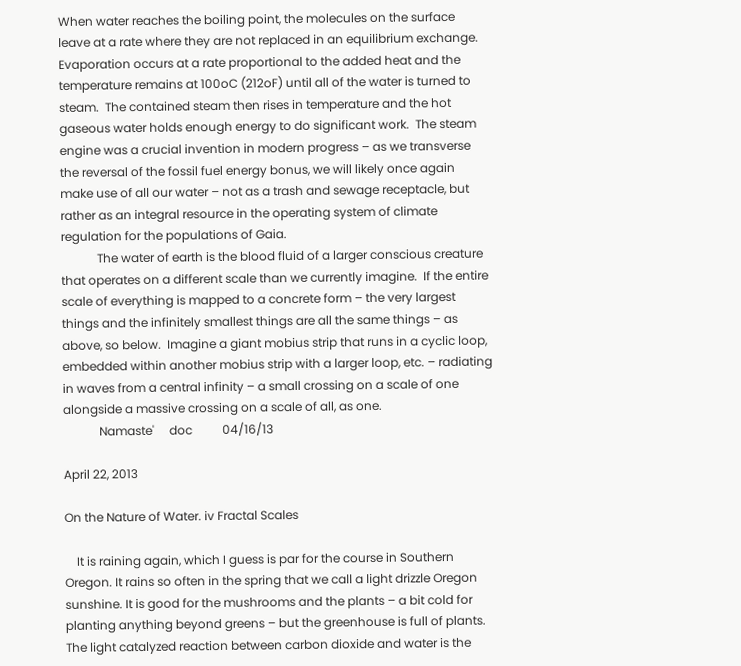When water reaches the boiling point, the molecules on the surface leave at a rate where they are not replaced in an equilibrium exchange.  Evaporation occurs at a rate proportional to the added heat and the temperature remains at 100oC (212oF) until all of the water is turned to steam.  The contained steam then rises in temperature and the hot gaseous water holds enough energy to do significant work.  The steam engine was a crucial invention in modern progress – as we transverse the reversal of the fossil fuel energy bonus, we will likely once again make use of all our water – not as a trash and sewage receptacle, but rather as an integral resource in the operating system of climate regulation for the populations of Gaia.
            The water of earth is the blood fluid of a larger conscious creature that operates on a different scale than we currently imagine.  If the entire scale of everything is mapped to a concrete form – the very largest things and the infinitely smallest things are all the same things – as above, so below.  Imagine a giant mobius strip that runs in a cyclic loop, embedded within another mobius strip with a larger loop, etc. – radiating in waves from a central infinity – a small crossing on a scale of one alongside a massive crossing on a scale of all, as one.
            Namaste'     doc          04/16/13

April 22, 2013

On the Nature of Water. iv Fractal Scales

    It is raining again, which I guess is par for the course in Southern Oregon. It rains so often in the spring that we call a light drizzle Oregon sunshine. It is good for the mushrooms and the plants – a bit cold for planting anything beyond greens – but the greenhouse is full of plants. The light catalyzed reaction between carbon dioxide and water is the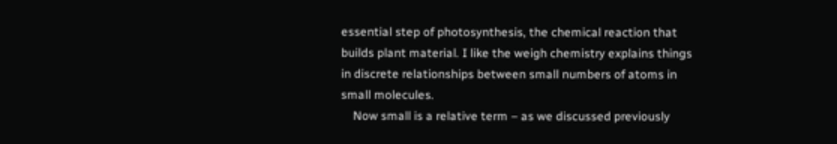essential step of photosynthesis, the chemical reaction that builds plant material. I like the weigh chemistry explains things in discrete relationships between small numbers of atoms in small molecules.
    Now small is a relative term – as we discussed previously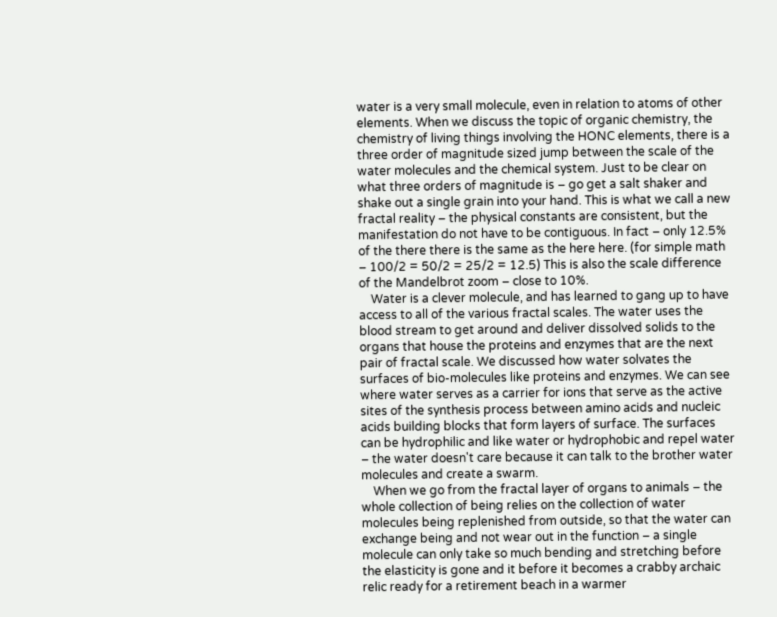water is a very small molecule, even in relation to atoms of other elements. When we discuss the topic of organic chemistry, the chemistry of living things involving the HONC elements, there is a three order of magnitude sized jump between the scale of the water molecules and the chemical system. Just to be clear on what three orders of magnitude is – go get a salt shaker and shake out a single grain into your hand. This is what we call a new fractal reality – the physical constants are consistent, but the manifestation do not have to be contiguous. In fact – only 12.5% of the there there is the same as the here here. (for simple math – 100/2 = 50/2 = 25/2 = 12.5) This is also the scale difference of the Mandelbrot zoom – close to 10%.
    Water is a clever molecule, and has learned to gang up to have access to all of the various fractal scales. The water uses the blood stream to get around and deliver dissolved solids to the organs that house the proteins and enzymes that are the next pair of fractal scale. We discussed how water solvates the surfaces of bio-molecules like proteins and enzymes. We can see where water serves as a carrier for ions that serve as the active sites of the synthesis process between amino acids and nucleic acids building blocks that form layers of surface. The surfaces can be hydrophilic and like water or hydrophobic and repel water – the water doesn't care because it can talk to the brother water molecules and create a swarm.
    When we go from the fractal layer of organs to animals – the whole collection of being relies on the collection of water molecules being replenished from outside, so that the water can exchange being and not wear out in the function – a single molecule can only take so much bending and stretching before the elasticity is gone and it before it becomes a crabby archaic relic ready for a retirement beach in a warmer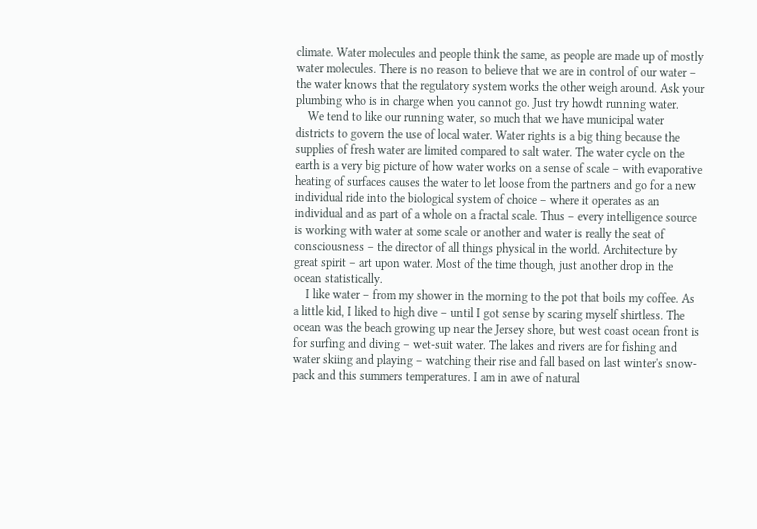climate. Water molecules and people think the same, as people are made up of mostly water molecules. There is no reason to believe that we are in control of our water – the water knows that the regulatory system works the other weigh around. Ask your plumbing who is in charge when you cannot go. Just try howdt running water.
    We tend to like our running water, so much that we have municipal water districts to govern the use of local water. Water rights is a big thing because the supplies of fresh water are limited compared to salt water. The water cycle on the earth is a very big picture of how water works on a sense of scale – with evaporative heating of surfaces causes the water to let loose from the partners and go for a new individual ride into the biological system of choice – where it operates as an individual and as part of a whole on a fractal scale. Thus – every intelligence source is working with water at some scale or another and water is really the seat of consciousness – the director of all things physical in the world. Architecture by great spirit – art upon water. Most of the time though, just another drop in the ocean statistically.
    I like water – from my shower in the morning to the pot that boils my coffee. As a little kid, I liked to high dive – until I got sense by scaring myself shirtless. The ocean was the beach growing up near the Jersey shore, but west coast ocean front is for surfing and diving – wet-suit water. The lakes and rivers are for fishing and water skiing and playing – watching their rise and fall based on last winter's snow-pack and this summers temperatures. I am in awe of natural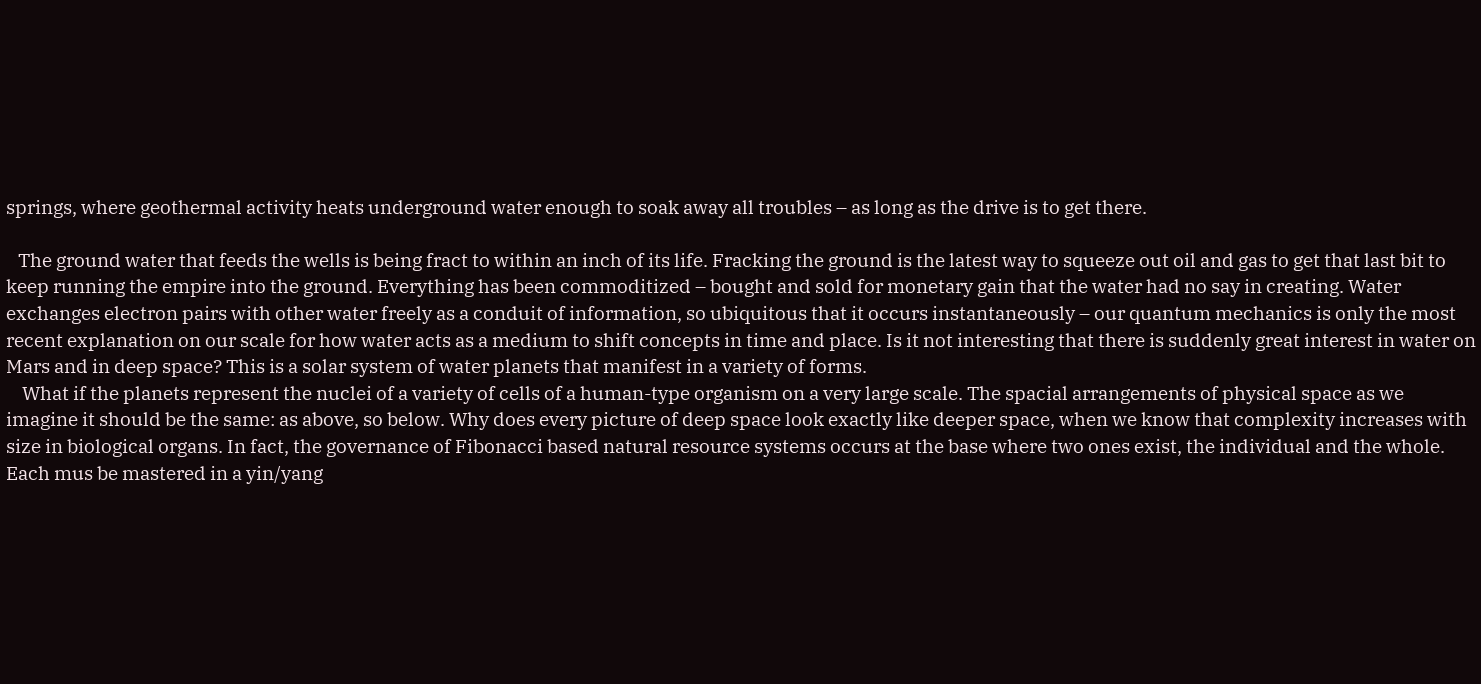springs, where geothermal activity heats underground water enough to soak away all troubles – as long as the drive is to get there.

   The ground water that feeds the wells is being fract to within an inch of its life. Fracking the ground is the latest way to squeeze out oil and gas to get that last bit to keep running the empire into the ground. Everything has been commoditized – bought and sold for monetary gain that the water had no say in creating. Water exchanges electron pairs with other water freely as a conduit of information, so ubiquitous that it occurs instantaneously – our quantum mechanics is only the most recent explanation on our scale for how water acts as a medium to shift concepts in time and place. Is it not interesting that there is suddenly great interest in water on Mars and in deep space? This is a solar system of water planets that manifest in a variety of forms.
    What if the planets represent the nuclei of a variety of cells of a human-type organism on a very large scale. The spacial arrangements of physical space as we imagine it should be the same: as above, so below. Why does every picture of deep space look exactly like deeper space, when we know that complexity increases with size in biological organs. In fact, the governance of Fibonacci based natural resource systems occurs at the base where two ones exist, the individual and the whole. Each mus be mastered in a yin/yang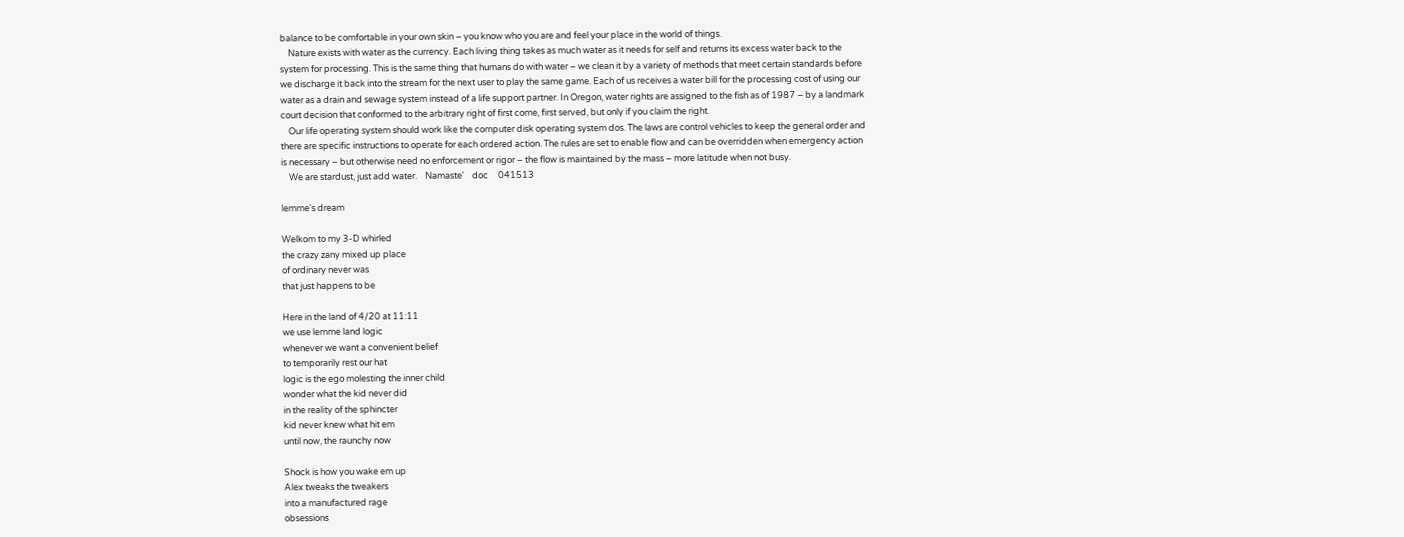balance to be comfortable in your own skin – you know who you are and feel your place in the world of things.
    Nature exists with water as the currency. Each living thing takes as much water as it needs for self and returns its excess water back to the system for processing. This is the same thing that humans do with water – we clean it by a variety of methods that meet certain standards before we discharge it back into the stream for the next user to play the same game. Each of us receives a water bill for the processing cost of using our water as a drain and sewage system instead of a life support partner. In Oregon, water rights are assigned to the fish as of 1987 – by a landmark court decision that conformed to the arbitrary right of first come, first served, but only if you claim the right.
    Our life operating system should work like the computer disk operating system dos. The laws are control vehicles to keep the general order and there are specific instructions to operate for each ordered action. The rules are set to enable flow and can be overridden when emergency action is necessary – but otherwise need no enforcement or rigor – the flow is maintained by the mass – more latitude when not busy.
    We are stardust, just add water.    Namaste'    doc     041513

lemme's dream

Welkom to my 3-D whirled
the crazy zany mixed up place
of ordinary never was
that just happens to be

Here in the land of 4/20 at 11:11
we use lemme land logic
whenever we want a convenient belief
to temporarily rest our hat
logic is the ego molesting the inner child
wonder what the kid never did
in the reality of the sphincter
kid never knew what hit em
until now, the raunchy now

Shock is how you wake em up
Alex tweaks the tweakers
into a manufactured rage
obsessions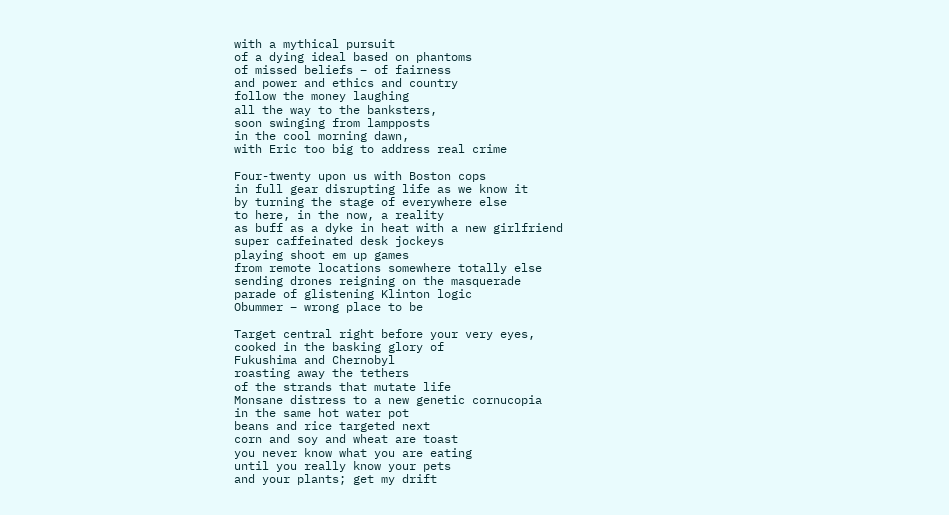with a mythical pursuit
of a dying ideal based on phantoms
of missed beliefs – of fairness
and power and ethics and country
follow the money laughing
all the way to the banksters,
soon swinging from lampposts
in the cool morning dawn,
with Eric too big to address real crime

Four-twenty upon us with Boston cops
in full gear disrupting life as we know it
by turning the stage of everywhere else
to here, in the now, a reality
as buff as a dyke in heat with a new girlfriend
super caffeinated desk jockeys
playing shoot em up games
from remote locations somewhere totally else
sending drones reigning on the masquerade
parade of glistening Klinton logic
Obummer – wrong place to be

Target central right before your very eyes,
cooked in the basking glory of
Fukushima and Chernobyl
roasting away the tethers
of the strands that mutate life
Monsane distress to a new genetic cornucopia
in the same hot water pot
beans and rice targeted next
corn and soy and wheat are toast
you never know what you are eating
until you really know your pets
and your plants; get my drift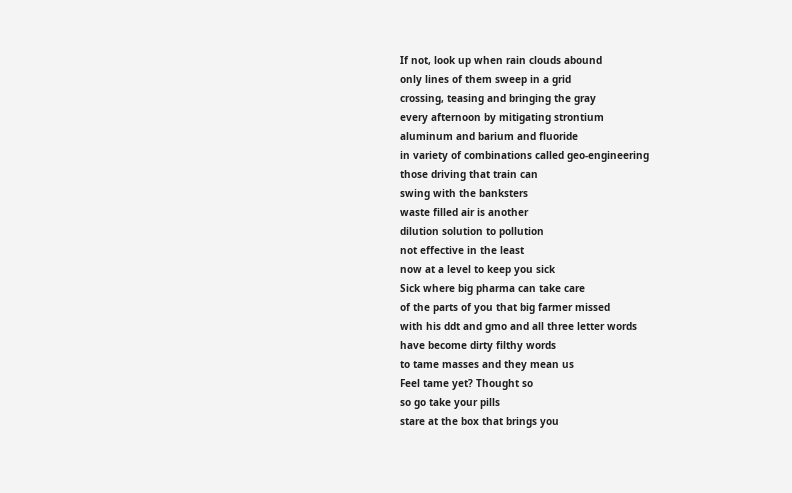If not, look up when rain clouds abound
only lines of them sweep in a grid
crossing, teasing and bringing the gray
every afternoon by mitigating strontium
aluminum and barium and fluoride
in variety of combinations called geo-engineering
those driving that train can
swing with the banksters
waste filled air is another
dilution solution to pollution
not effective in the least
now at a level to keep you sick
Sick where big pharma can take care
of the parts of you that big farmer missed
with his ddt and gmo and all three letter words
have become dirty filthy words
to tame masses and they mean us
Feel tame yet? Thought so
so go take your pills
stare at the box that brings you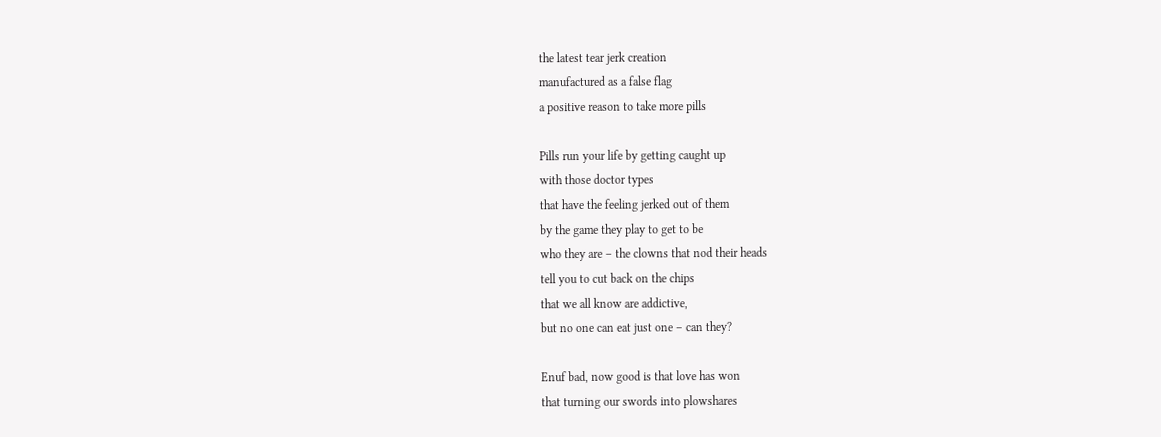the latest tear jerk creation
manufactured as a false flag
a positive reason to take more pills

Pills run your life by getting caught up
with those doctor types
that have the feeling jerked out of them
by the game they play to get to be
who they are – the clowns that nod their heads
tell you to cut back on the chips
that we all know are addictive,
but no one can eat just one – can they?

Enuf bad, now good is that love has won
that turning our swords into plowshares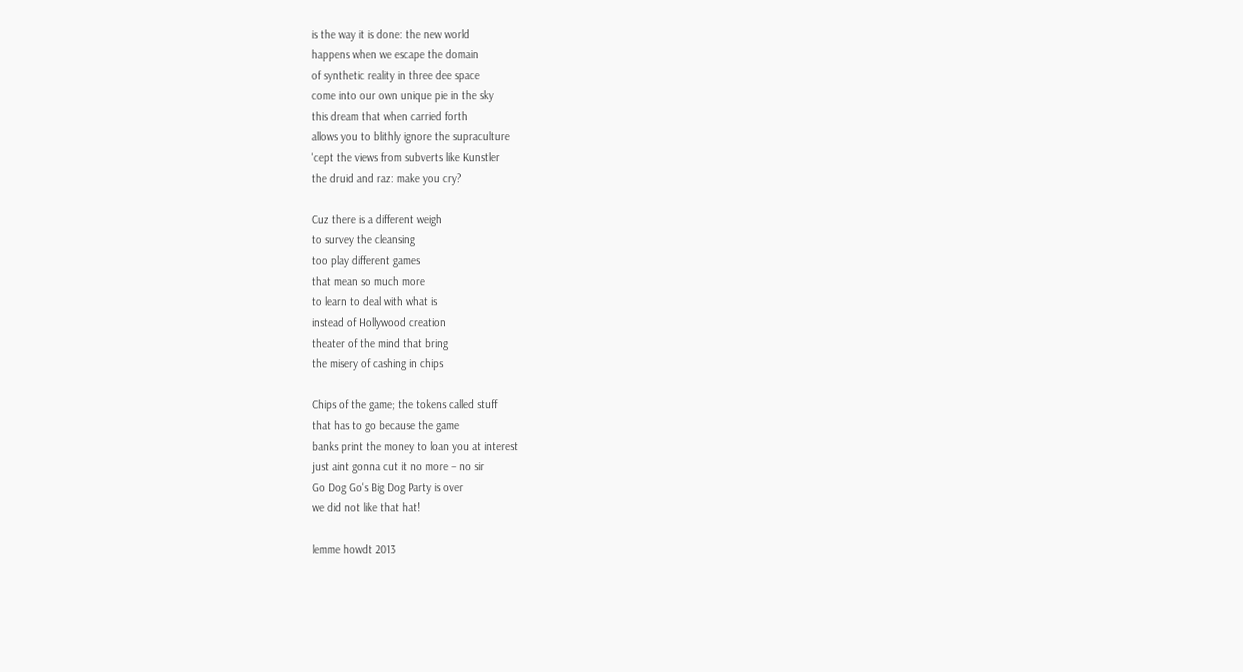is the way it is done: the new world
happens when we escape the domain
of synthetic reality in three dee space
come into our own unique pie in the sky
this dream that when carried forth
allows you to blithly ignore the supraculture
'cept the views from subverts like Kunstler
the druid and raz: make you cry?

Cuz there is a different weigh
to survey the cleansing
too play different games
that mean so much more
to learn to deal with what is
instead of Hollywood creation
theater of the mind that bring
the misery of cashing in chips

Chips of the game; the tokens called stuff
that has to go because the game
banks print the money to loan you at interest
just aint gonna cut it no more – no sir
Go Dog Go's Big Dog Party is over
we did not like that hat!

lemme howdt 2013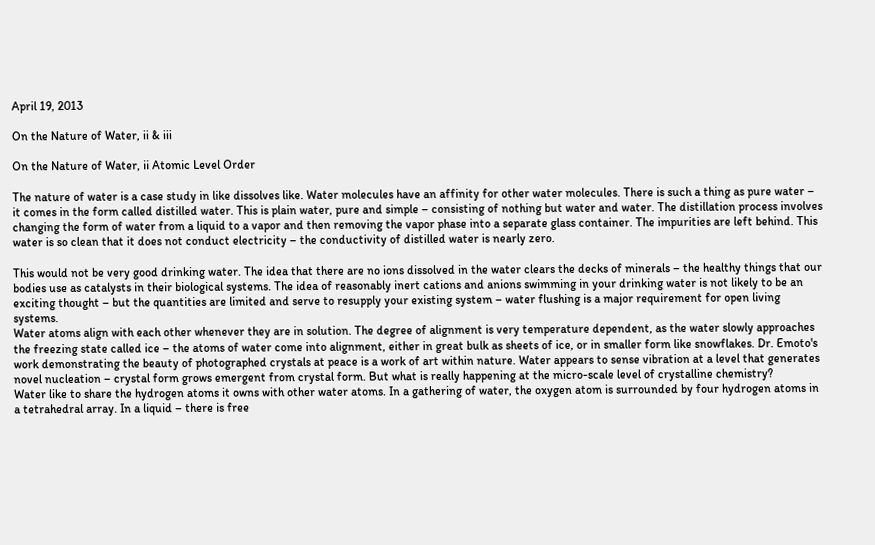April 19, 2013

On the Nature of Water, ii & iii

On the Nature of Water, ii Atomic Level Order

The nature of water is a case study in like dissolves like. Water molecules have an affinity for other water molecules. There is such a thing as pure water – it comes in the form called distilled water. This is plain water, pure and simple – consisting of nothing but water and water. The distillation process involves changing the form of water from a liquid to a vapor and then removing the vapor phase into a separate glass container. The impurities are left behind. This water is so clean that it does not conduct electricity – the conductivity of distilled water is nearly zero.

This would not be very good drinking water. The idea that there are no ions dissolved in the water clears the decks of minerals – the healthy things that our bodies use as catalysts in their biological systems. The idea of reasonably inert cations and anions swimming in your drinking water is not likely to be an exciting thought – but the quantities are limited and serve to resupply your existing system – water flushing is a major requirement for open living systems.
Water atoms align with each other whenever they are in solution. The degree of alignment is very temperature dependent, as the water slowly approaches the freezing state called ice – the atoms of water come into alignment, either in great bulk as sheets of ice, or in smaller form like snowflakes. Dr. Emoto's work demonstrating the beauty of photographed crystals at peace is a work of art within nature. Water appears to sense vibration at a level that generates novel nucleation – crystal form grows emergent from crystal form. But what is really happening at the micro-scale level of crystalline chemistry?
Water like to share the hydrogen atoms it owns with other water atoms. In a gathering of water, the oxygen atom is surrounded by four hydrogen atoms in a tetrahedral array. In a liquid – there is free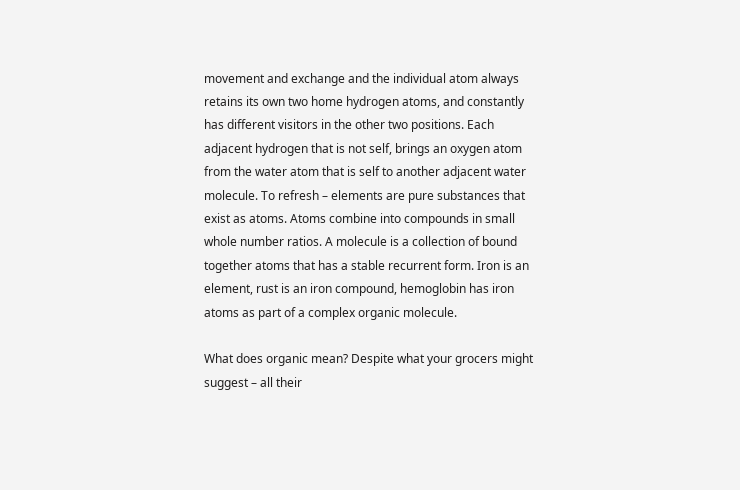movement and exchange and the individual atom always retains its own two home hydrogen atoms, and constantly has different visitors in the other two positions. Each adjacent hydrogen that is not self, brings an oxygen atom from the water atom that is self to another adjacent water molecule. To refresh – elements are pure substances that exist as atoms. Atoms combine into compounds in small whole number ratios. A molecule is a collection of bound together atoms that has a stable recurrent form. Iron is an element, rust is an iron compound, hemoglobin has iron atoms as part of a complex organic molecule.

What does organic mean? Despite what your grocers might suggest – all their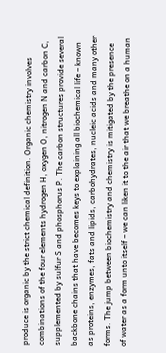produce is organic by the strict chemical definition. Organic chemistry involves combinations of the four elements hydrogen H, oxygen O, nitrogen N and carbon C, supplemented by sulfur S and phosphorus P. The carbon structures provide several backbone chains that have becomes keys to explaining all biochemical life – known as proteins, enzymes, fats and lipids, carbohydrates, nucleic acids and many other forms. The jump between biochemistry and chemistry is mitigated by the presence of water as a form unto itself – we can liken it to the air that we breathe on a human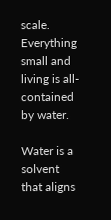scale. Everything small and living is all-contained by water.

Water is a solvent that aligns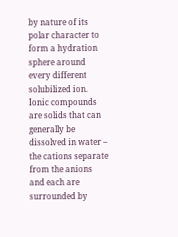by nature of its polar character to form a hydration sphere around every different solubilized ion. Ionic compounds are solids that can generally be dissolved in water – the cations separate from the anions and each are surrounded by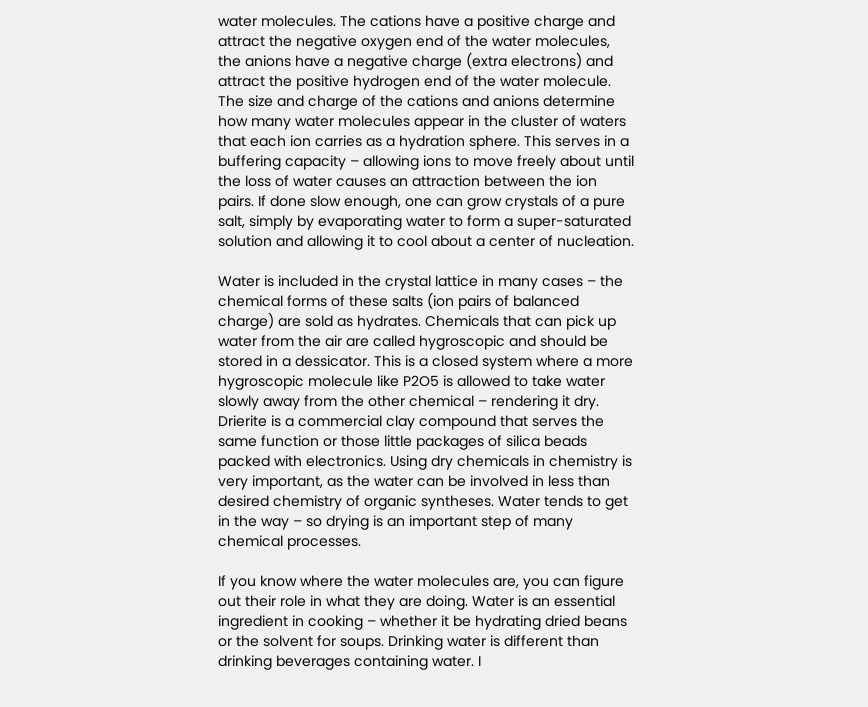water molecules. The cations have a positive charge and attract the negative oxygen end of the water molecules, the anions have a negative charge (extra electrons) and attract the positive hydrogen end of the water molecule.
The size and charge of the cations and anions determine how many water molecules appear in the cluster of waters that each ion carries as a hydration sphere. This serves in a buffering capacity – allowing ions to move freely about until the loss of water causes an attraction between the ion pairs. If done slow enough, one can grow crystals of a pure salt, simply by evaporating water to form a super-saturated solution and allowing it to cool about a center of nucleation.

Water is included in the crystal lattice in many cases – the chemical forms of these salts (ion pairs of balanced charge) are sold as hydrates. Chemicals that can pick up water from the air are called hygroscopic and should be stored in a dessicator. This is a closed system where a more hygroscopic molecule like P2O5 is allowed to take water slowly away from the other chemical – rendering it dry. Drierite is a commercial clay compound that serves the same function or those little packages of silica beads packed with electronics. Using dry chemicals in chemistry is very important, as the water can be involved in less than desired chemistry of organic syntheses. Water tends to get in the way – so drying is an important step of many chemical processes.

If you know where the water molecules are, you can figure out their role in what they are doing. Water is an essential ingredient in cooking – whether it be hydrating dried beans or the solvent for soups. Drinking water is different than drinking beverages containing water. I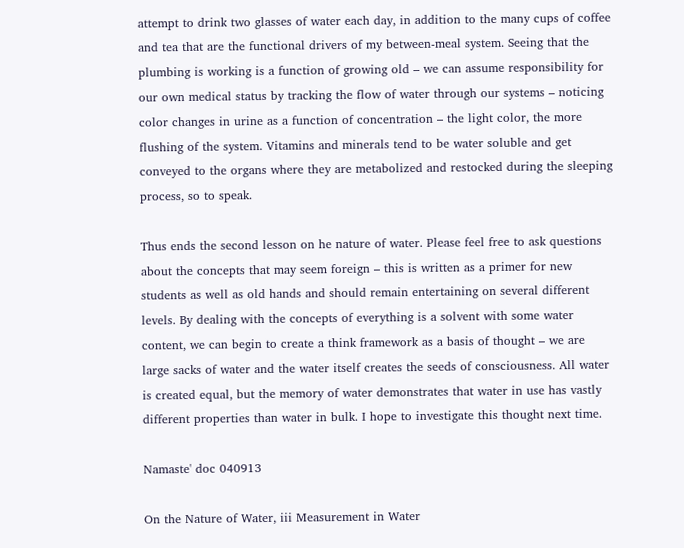attempt to drink two glasses of water each day, in addition to the many cups of coffee and tea that are the functional drivers of my between-meal system. Seeing that the plumbing is working is a function of growing old – we can assume responsibility for our own medical status by tracking the flow of water through our systems – noticing color changes in urine as a function of concentration – the light color, the more flushing of the system. Vitamins and minerals tend to be water soluble and get conveyed to the organs where they are metabolized and restocked during the sleeping process, so to speak.

Thus ends the second lesson on he nature of water. Please feel free to ask questions about the concepts that may seem foreign – this is written as a primer for new students as well as old hands and should remain entertaining on several different levels. By dealing with the concepts of everything is a solvent with some water content, we can begin to create a think framework as a basis of thought – we are large sacks of water and the water itself creates the seeds of consciousness. All water is created equal, but the memory of water demonstrates that water in use has vastly different properties than water in bulk. I hope to investigate this thought next time.

Namaste' doc 040913

On the Nature of Water, iii Measurement in Water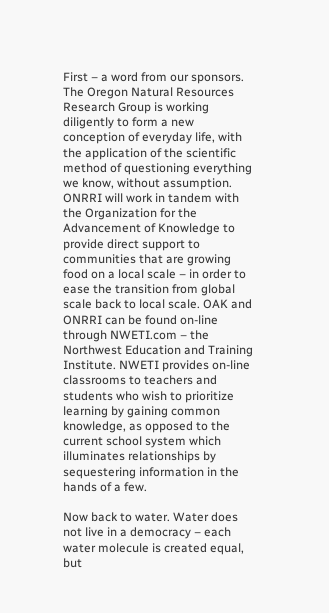First – a word from our sponsors. The Oregon Natural Resources Research Group is working diligently to form a new conception of everyday life, with the application of the scientific method of questioning everything we know, without assumption. ONRRI will work in tandem with the Organization for the Advancement of Knowledge to provide direct support to communities that are growing food on a local scale – in order to ease the transition from global scale back to local scale. OAK and ONRRI can be found on-line through NWETI.com – the Northwest Education and Training Institute. NWETI provides on-line classrooms to teachers and students who wish to prioritize learning by gaining common knowledge, as opposed to the current school system which illuminates relationships by sequestering information in the hands of a few.

Now back to water. Water does not live in a democracy – each water molecule is created equal, but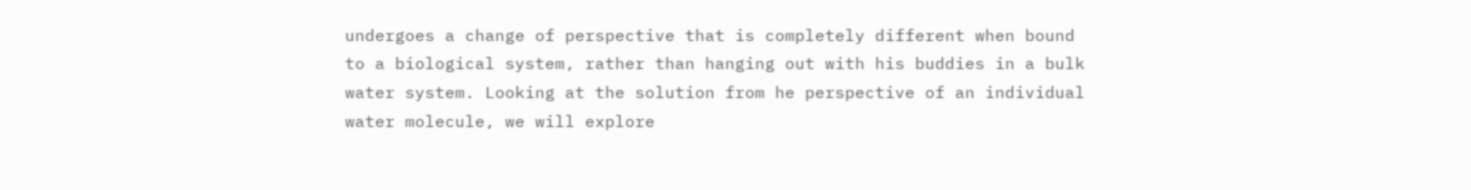undergoes a change of perspective that is completely different when bound to a biological system, rather than hanging out with his buddies in a bulk water system. Looking at the solution from he perspective of an individual water molecule, we will explore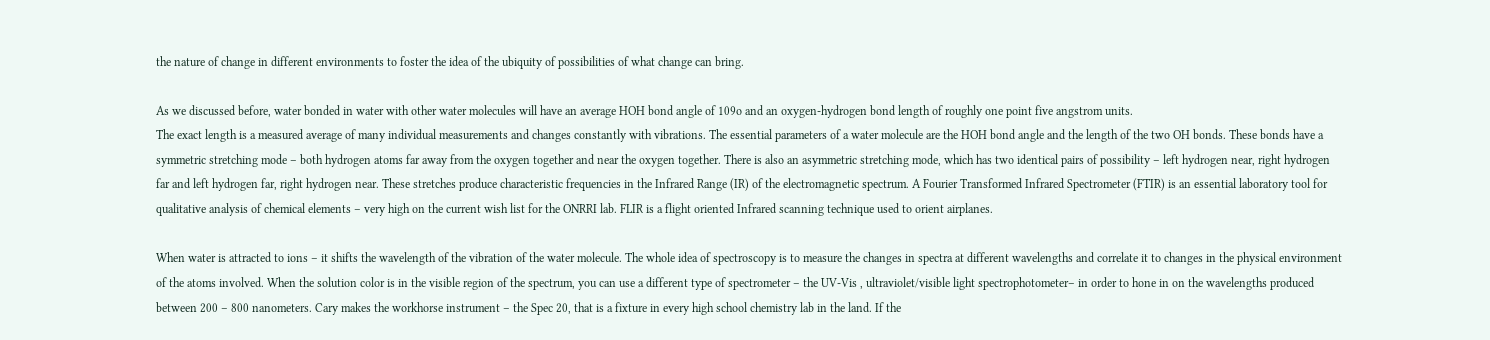the nature of change in different environments to foster the idea of the ubiquity of possibilities of what change can bring.

As we discussed before, water bonded in water with other water molecules will have an average HOH bond angle of 109o and an oxygen-hydrogen bond length of roughly one point five angstrom units.
The exact length is a measured average of many individual measurements and changes constantly with vibrations. The essential parameters of a water molecule are the HOH bond angle and the length of the two OH bonds. These bonds have a symmetric stretching mode – both hydrogen atoms far away from the oxygen together and near the oxygen together. There is also an asymmetric stretching mode, which has two identical pairs of possibility – left hydrogen near, right hydrogen far and left hydrogen far, right hydrogen near. These stretches produce characteristic frequencies in the Infrared Range (IR) of the electromagnetic spectrum. A Fourier Transformed Infrared Spectrometer (FTIR) is an essential laboratory tool for qualitative analysis of chemical elements – very high on the current wish list for the ONRRI lab. FLIR is a flight oriented Infrared scanning technique used to orient airplanes.

When water is attracted to ions – it shifts the wavelength of the vibration of the water molecule. The whole idea of spectroscopy is to measure the changes in spectra at different wavelengths and correlate it to changes in the physical environment of the atoms involved. When the solution color is in the visible region of the spectrum, you can use a different type of spectrometer – the UV-Vis , ultraviolet/visible light spectrophotometer– in order to hone in on the wavelengths produced between 200 – 800 nanometers. Cary makes the workhorse instrument – the Spec 20, that is a fixture in every high school chemistry lab in the land. If the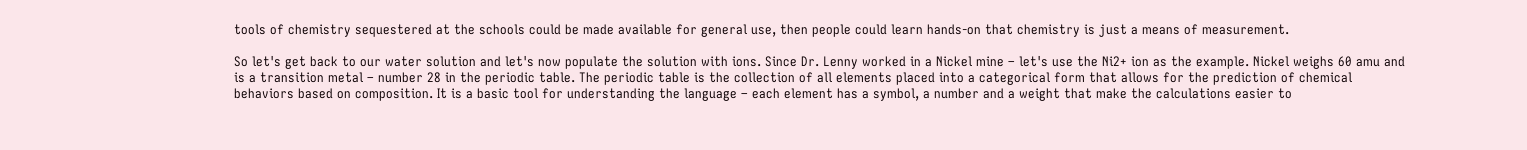tools of chemistry sequestered at the schools could be made available for general use, then people could learn hands-on that chemistry is just a means of measurement.

So let's get back to our water solution and let's now populate the solution with ions. Since Dr. Lenny worked in a Nickel mine – let's use the Ni2+ ion as the example. Nickel weighs 60 amu and is a transition metal – number 28 in the periodic table. The periodic table is the collection of all elements placed into a categorical form that allows for the prediction of chemical behaviors based on composition. It is a basic tool for understanding the language – each element has a symbol, a number and a weight that make the calculations easier to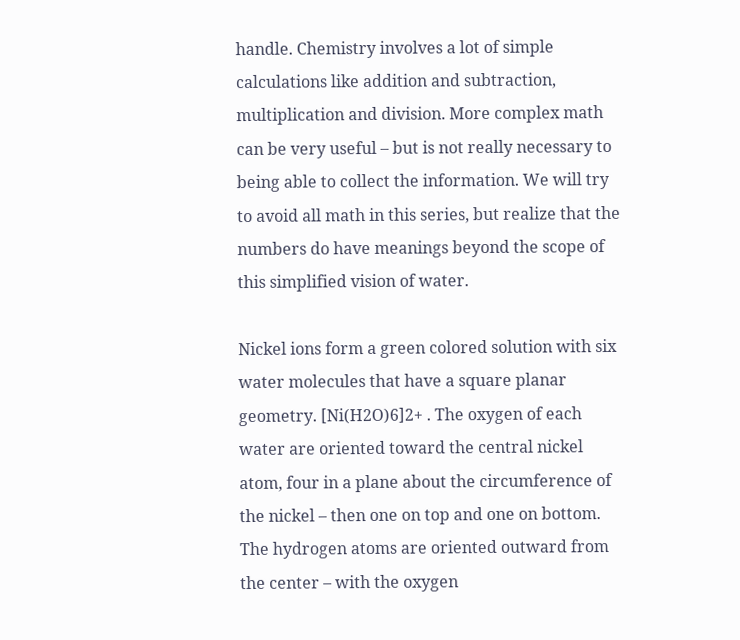handle. Chemistry involves a lot of simple calculations like addition and subtraction, multiplication and division. More complex math can be very useful – but is not really necessary to being able to collect the information. We will try to avoid all math in this series, but realize that the numbers do have meanings beyond the scope of this simplified vision of water.

Nickel ions form a green colored solution with six water molecules that have a square planar geometry. [Ni(H2O)6]2+ . The oxygen of each water are oriented toward the central nickel atom, four in a plane about the circumference of the nickel – then one on top and one on bottom. The hydrogen atoms are oriented outward from the center – with the oxygen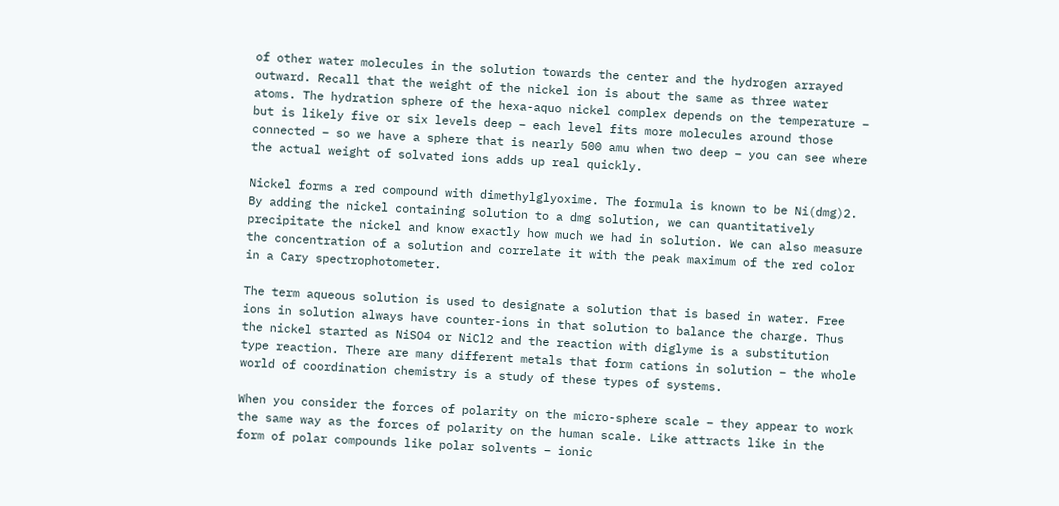of other water molecules in the solution towards the center and the hydrogen arrayed outward. Recall that the weight of the nickel ion is about the same as three water atoms. The hydration sphere of the hexa-aquo nickel complex depends on the temperature – but is likely five or six levels deep – each level fits more molecules around those connected – so we have a sphere that is nearly 500 amu when two deep – you can see where the actual weight of solvated ions adds up real quickly.

Nickel forms a red compound with dimethylglyoxime. The formula is known to be Ni(dmg)2. By adding the nickel containing solution to a dmg solution, we can quantitatively precipitate the nickel and know exactly how much we had in solution. We can also measure the concentration of a solution and correlate it with the peak maximum of the red color in a Cary spectrophotometer.

The term aqueous solution is used to designate a solution that is based in water. Free ions in solution always have counter-ions in that solution to balance the charge. Thus the nickel started as NiSO4 or NiCl2 and the reaction with diglyme is a substitution type reaction. There are many different metals that form cations in solution – the whole world of coordination chemistry is a study of these types of systems.

When you consider the forces of polarity on the micro-sphere scale – they appear to work the same way as the forces of polarity on the human scale. Like attracts like in the form of polar compounds like polar solvents – ionic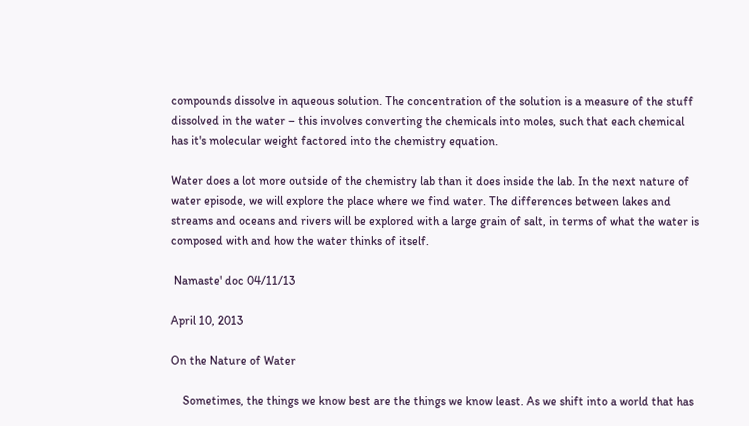compounds dissolve in aqueous solution. The concentration of the solution is a measure of the stuff dissolved in the water – this involves converting the chemicals into moles, such that each chemical has it's molecular weight factored into the chemistry equation.

Water does a lot more outside of the chemistry lab than it does inside the lab. In the next nature of water episode, we will explore the place where we find water. The differences between lakes and streams and oceans and rivers will be explored with a large grain of salt, in terms of what the water is composed with and how the water thinks of itself.

 Namaste' doc 04/11/13

April 10, 2013

On the Nature of Water

    Sometimes, the things we know best are the things we know least. As we shift into a world that has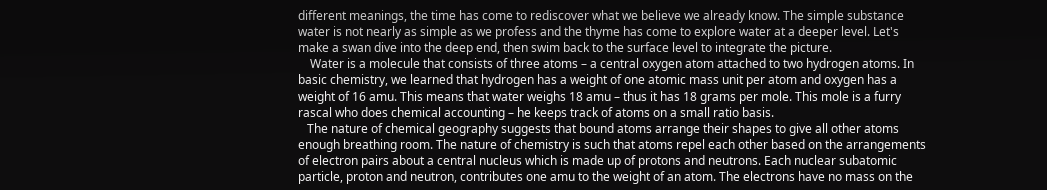different meanings, the time has come to rediscover what we believe we already know. The simple substance water is not nearly as simple as we profess and the thyme has come to explore water at a deeper level. Let's make a swan dive into the deep end, then swim back to the surface level to integrate the picture.
    Water is a molecule that consists of three atoms – a central oxygen atom attached to two hydrogen atoms. In basic chemistry, we learned that hydrogen has a weight of one atomic mass unit per atom and oxygen has a weight of 16 amu. This means that water weighs 18 amu – thus it has 18 grams per mole. This mole is a furry rascal who does chemical accounting – he keeps track of atoms on a small ratio basis.
   The nature of chemical geography suggests that bound atoms arrange their shapes to give all other atoms enough breathing room. The nature of chemistry is such that atoms repel each other based on the arrangements of electron pairs about a central nucleus which is made up of protons and neutrons. Each nuclear subatomic particle, proton and neutron, contributes one amu to the weight of an atom. The electrons have no mass on the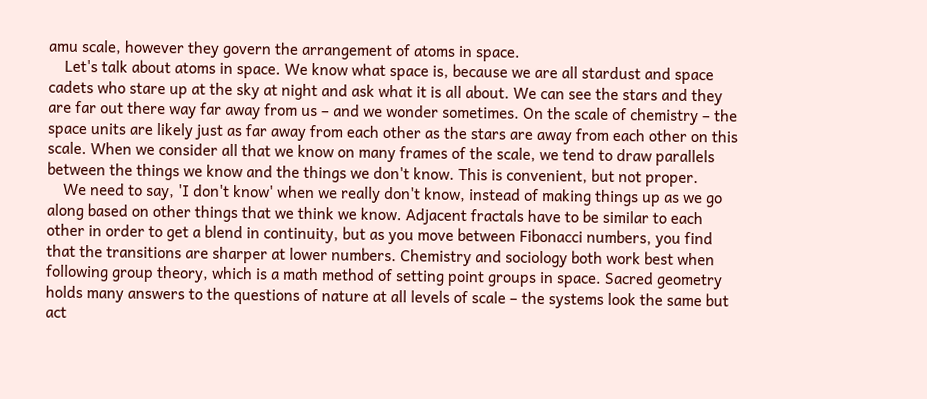amu scale, however they govern the arrangement of atoms in space.
    Let's talk about atoms in space. We know what space is, because we are all stardust and space cadets who stare up at the sky at night and ask what it is all about. We can see the stars and they are far out there way far away from us – and we wonder sometimes. On the scale of chemistry – the space units are likely just as far away from each other as the stars are away from each other on this scale. When we consider all that we know on many frames of the scale, we tend to draw parallels between the things we know and the things we don't know. This is convenient, but not proper.
    We need to say, 'I don't know' when we really don't know, instead of making things up as we go along based on other things that we think we know. Adjacent fractals have to be similar to each other in order to get a blend in continuity, but as you move between Fibonacci numbers, you find that the transitions are sharper at lower numbers. Chemistry and sociology both work best when following group theory, which is a math method of setting point groups in space. Sacred geometry holds many answers to the questions of nature at all levels of scale – the systems look the same but act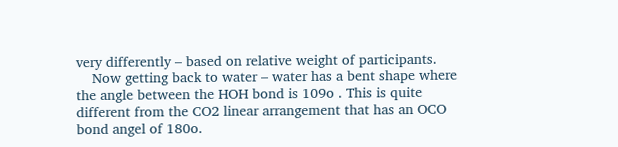very differently – based on relative weight of participants.
    Now getting back to water – water has a bent shape where the angle between the HOH bond is 109o . This is quite different from the CO2 linear arrangement that has an OCO bond angel of 180o.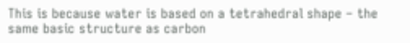This is because water is based on a tetrahedral shape – the same basic structure as carbon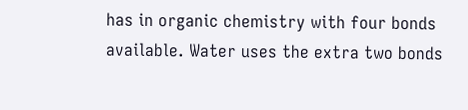has in organic chemistry with four bonds available. Water uses the extra two bonds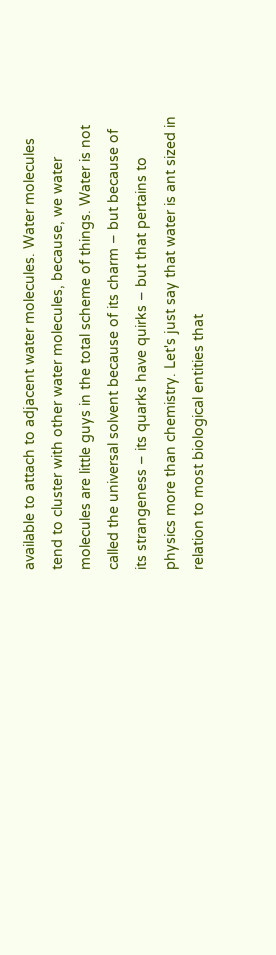available to attach to adjacent water molecules. Water molecules tend to cluster with other water molecules, because, we water molecules are little guys in the total scheme of things. Water is not called the universal solvent because of its charm – but because of its strangeness – its quarks have quirks – but that pertains to physics more than chemistry. Let's just say that water is ant sized in relation to most biological entities that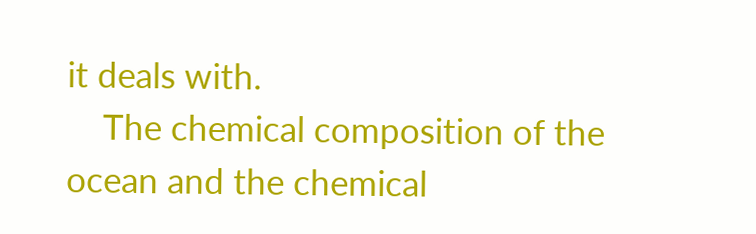it deals with.
    The chemical composition of the ocean and the chemical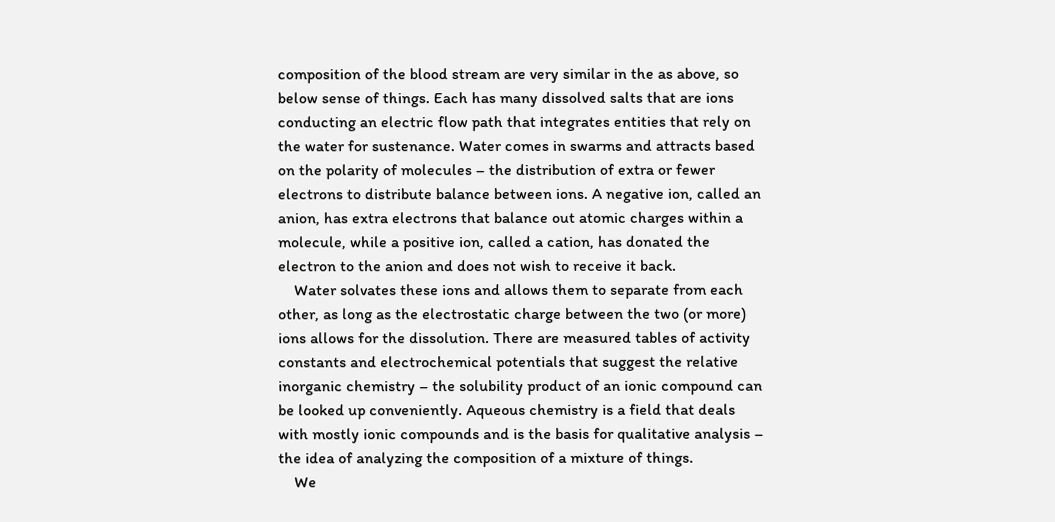composition of the blood stream are very similar in the as above, so below sense of things. Each has many dissolved salts that are ions conducting an electric flow path that integrates entities that rely on the water for sustenance. Water comes in swarms and attracts based on the polarity of molecules – the distribution of extra or fewer electrons to distribute balance between ions. A negative ion, called an anion, has extra electrons that balance out atomic charges within a molecule, while a positive ion, called a cation, has donated the electron to the anion and does not wish to receive it back.
    Water solvates these ions and allows them to separate from each other, as long as the electrostatic charge between the two (or more) ions allows for the dissolution. There are measured tables of activity constants and electrochemical potentials that suggest the relative inorganic chemistry – the solubility product of an ionic compound can be looked up conveniently. Aqueous chemistry is a field that deals with mostly ionic compounds and is the basis for qualitative analysis – the idea of analyzing the composition of a mixture of things.
    We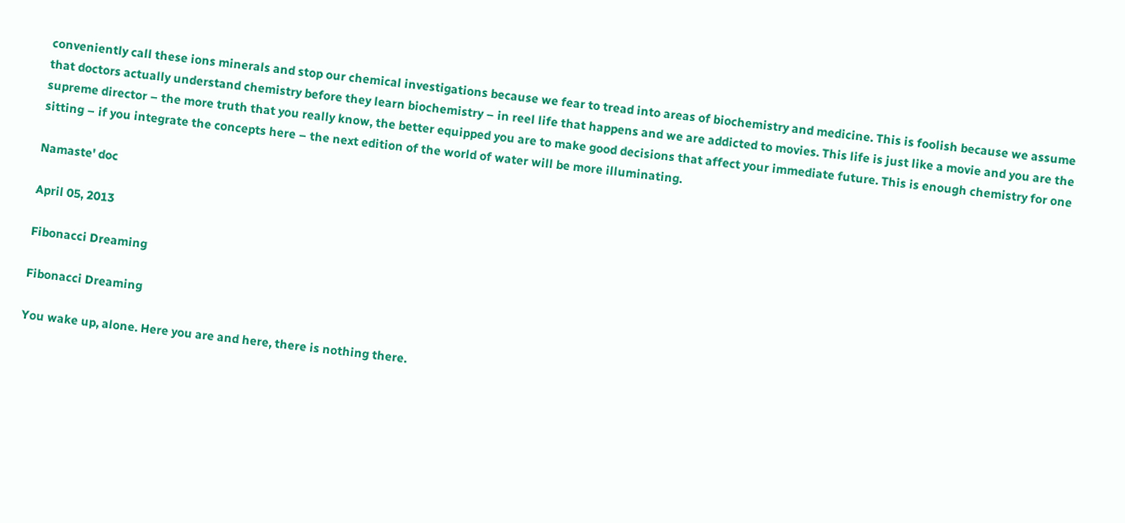conveniently call these ions minerals and stop our chemical investigations because we fear to tread into areas of biochemistry and medicine. This is foolish because we assume that doctors actually understand chemistry before they learn biochemistry – in reel life that happens and we are addicted to movies. This life is just like a movie and you are the supreme director – the more truth that you really know, the better equipped you are to make good decisions that affect your immediate future. This is enough chemistry for one sitting – if you integrate the concepts here – the next edition of the world of water will be more illuminating.

Namaste' doc

April 05, 2013

Fibonacci Dreaming

Fibonacci Dreaming

You wake up, alone. Here you are and here, there is nothing there.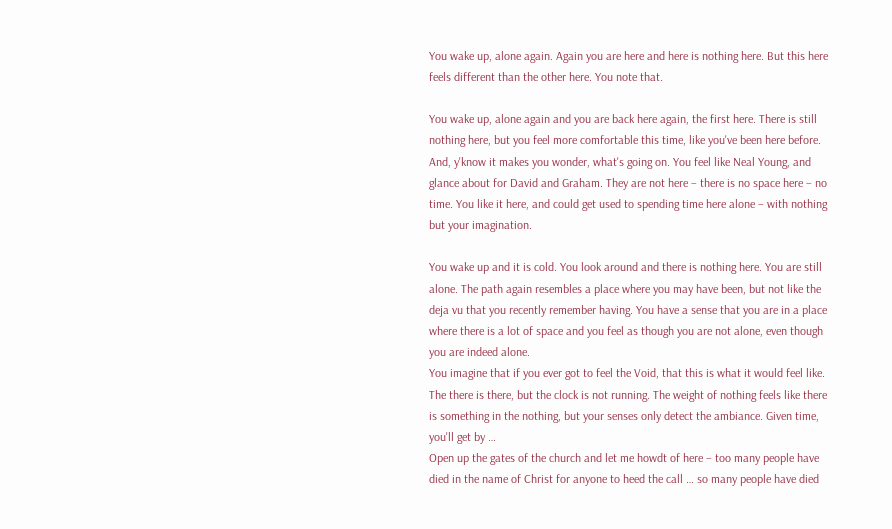You wake up, alone again. Again you are here and here is nothing here. But this here feels different than the other here. You note that.

You wake up, alone again and you are back here again, the first here. There is still nothing here, but you feel more comfortable this time, like you've been here before. And, y'know it makes you wonder, what's going on. You feel like Neal Young, and glance about for David and Graham. They are not here – there is no space here – no time. You like it here, and could get used to spending time here alone – with nothing but your imagination.

You wake up and it is cold. You look around and there is nothing here. You are still alone. The path again resembles a place where you may have been, but not like the deja vu that you recently remember having. You have a sense that you are in a place where there is a lot of space and you feel as though you are not alone, even though you are indeed alone.
You imagine that if you ever got to feel the Void, that this is what it would feel like. The there is there, but the clock is not running. The weight of nothing feels like there is something in the nothing, but your senses only detect the ambiance. Given time, you'll get by …
Open up the gates of the church and let me howdt of here – too many people have died in the name of Christ for anyone to heed the call … so many people have died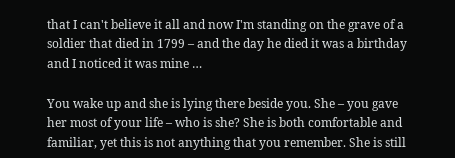that I can't believe it all and now I'm standing on the grave of a soldier that died in 1799 – and the day he died it was a birthday and I noticed it was mine …

You wake up and she is lying there beside you. She – you gave her most of your life – who is she? She is both comfortable and familiar, yet this is not anything that you remember. She is still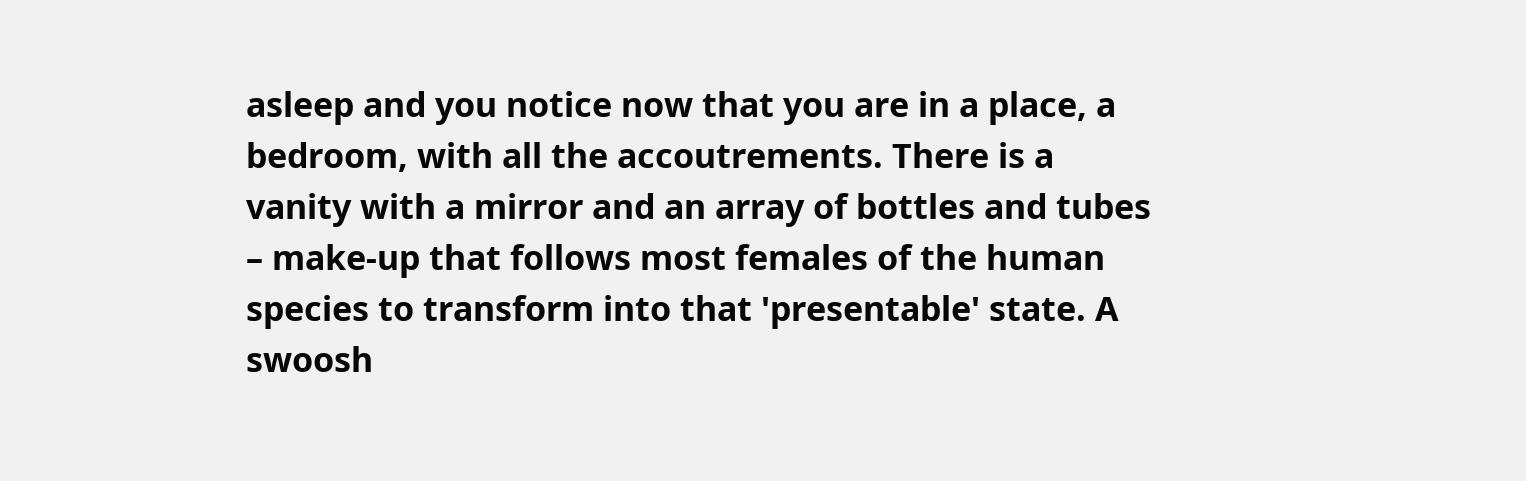asleep and you notice now that you are in a place, a bedroom, with all the accoutrements. There is a vanity with a mirror and an array of bottles and tubes – make-up that follows most females of the human species to transform into that 'presentable' state. A swoosh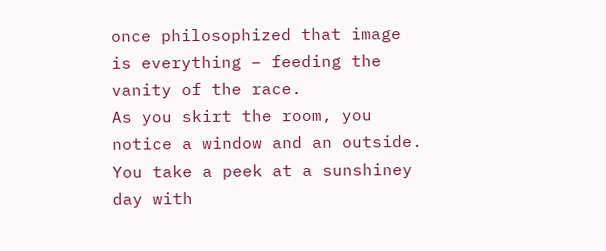once philosophized that image is everything – feeding the vanity of the race.
As you skirt the room, you notice a window and an outside. You take a peek at a sunshiney day with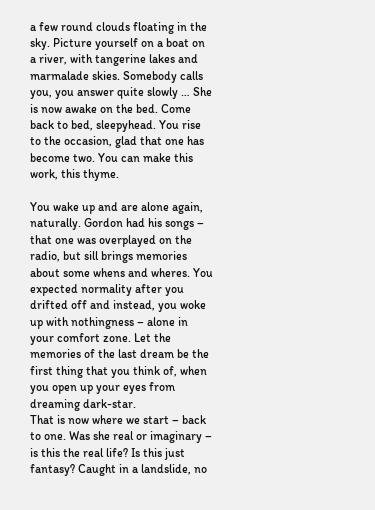a few round clouds floating in the sky. Picture yourself on a boat on a river, with tangerine lakes and marmalade skies. Somebody calls you, you answer quite slowly … She is now awake on the bed. Come back to bed, sleepyhead. You rise to the occasion, glad that one has become two. You can make this work, this thyme.

You wake up and are alone again, naturally. Gordon had his songs – that one was overplayed on the radio, but sill brings memories about some whens and wheres. You expected normality after you drifted off and instead, you woke up with nothingness – alone in your comfort zone. Let the memories of the last dream be the first thing that you think of, when you open up your eyes from dreaming dark-star.
That is now where we start – back to one. Was she real or imaginary – is this the real life? Is this just fantasy? Caught in a landslide, no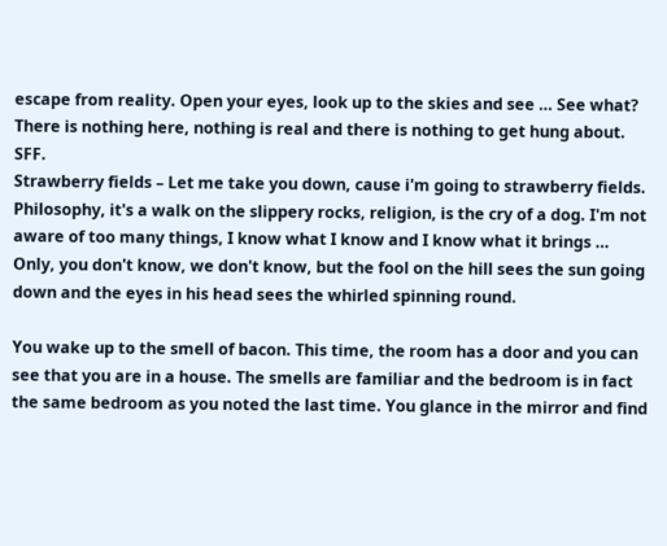escape from reality. Open your eyes, look up to the skies and see … See what? There is nothing here, nothing is real and there is nothing to get hung about. SFF.
Strawberry fields – Let me take you down, cause i'm going to strawberry fields. Philosophy, it's a walk on the slippery rocks, religion, is the cry of a dog. I'm not aware of too many things, I know what I know and I know what it brings … Only, you don't know, we don't know, but the fool on the hill sees the sun going down and the eyes in his head sees the whirled spinning round.

You wake up to the smell of bacon. This time, the room has a door and you can see that you are in a house. The smells are familiar and the bedroom is in fact the same bedroom as you noted the last time. You glance in the mirror and find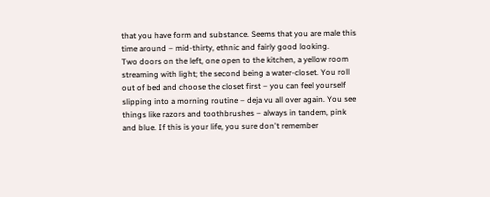that you have form and substance. Seems that you are male this time around – mid-thirty, ethnic and fairly good looking.
Two doors on the left, one open to the kitchen, a yellow room streaming with light; the second being a water-closet. You roll out of bed and choose the closet first – you can feel yourself slipping into a morning routine – deja vu all over again. You see things like razors and toothbrushes – always in tandem, pink and blue. If this is your life, you sure don't remember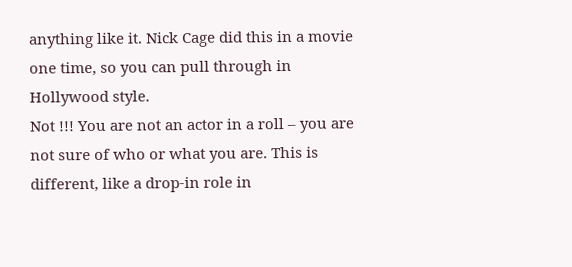anything like it. Nick Cage did this in a movie one time, so you can pull through in Hollywood style.
Not !!! You are not an actor in a roll – you are not sure of who or what you are. This is different, like a drop-in role in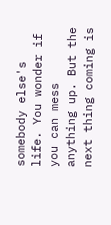somebody else's life. You wonder if you can mess anything up. But the next thing coming is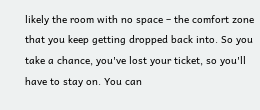likely the room with no space – the comfort zone that you keep getting dropped back into. So you take a chance, you've lost your ticket, so you'll have to stay on. You can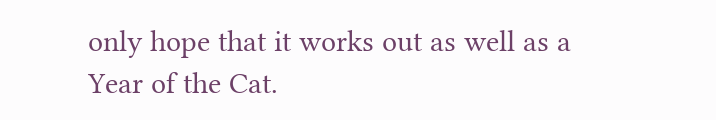only hope that it works out as well as a Year of the Cat.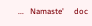...   Namaste'     doc